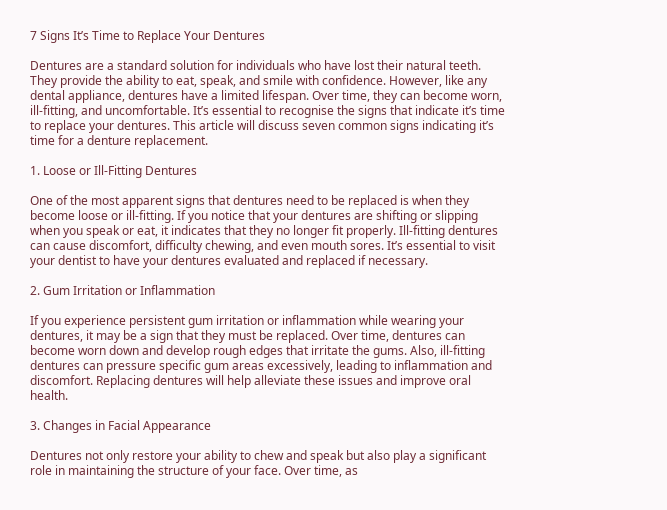7 Signs It’s Time to Replace Your Dentures

Dentures are a standard solution for individuals who have lost their natural teeth. They provide the ability to eat, speak, and smile with confidence. However, like any dental appliance, dentures have a limited lifespan. Over time, they can become worn, ill-fitting, and uncomfortable. It’s essential to recognise the signs that indicate it’s time to replace your dentures. This article will discuss seven common signs indicating it’s time for a denture replacement.

1. Loose or Ill-Fitting Dentures

One of the most apparent signs that dentures need to be replaced is when they become loose or ill-fitting. If you notice that your dentures are shifting or slipping when you speak or eat, it indicates that they no longer fit properly. Ill-fitting dentures can cause discomfort, difficulty chewing, and even mouth sores. It’s essential to visit your dentist to have your dentures evaluated and replaced if necessary.

2. Gum Irritation or Inflammation

If you experience persistent gum irritation or inflammation while wearing your dentures, it may be a sign that they must be replaced. Over time, dentures can become worn down and develop rough edges that irritate the gums. Also, ill-fitting dentures can pressure specific gum areas excessively, leading to inflammation and discomfort. Replacing dentures will help alleviate these issues and improve oral health.

3. Changes in Facial Appearance

Dentures not only restore your ability to chew and speak but also play a significant role in maintaining the structure of your face. Over time, as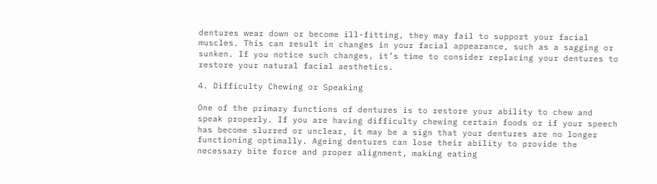dentures wear down or become ill-fitting, they may fail to support your facial muscles. This can result in changes in your facial appearance, such as a sagging or sunken. If you notice such changes, it’s time to consider replacing your dentures to restore your natural facial aesthetics.

4. Difficulty Chewing or Speaking

One of the primary functions of dentures is to restore your ability to chew and speak properly. If you are having difficulty chewing certain foods or if your speech has become slurred or unclear, it may be a sign that your dentures are no longer functioning optimally. Ageing dentures can lose their ability to provide the necessary bite force and proper alignment, making eating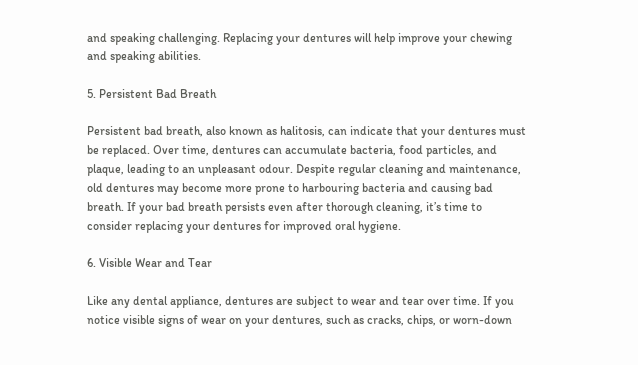and speaking challenging. Replacing your dentures will help improve your chewing and speaking abilities.

5. Persistent Bad Breath

Persistent bad breath, also known as halitosis, can indicate that your dentures must be replaced. Over time, dentures can accumulate bacteria, food particles, and plaque, leading to an unpleasant odour. Despite regular cleaning and maintenance, old dentures may become more prone to harbouring bacteria and causing bad breath. If your bad breath persists even after thorough cleaning, it’s time to consider replacing your dentures for improved oral hygiene.

6. Visible Wear and Tear

Like any dental appliance, dentures are subject to wear and tear over time. If you notice visible signs of wear on your dentures, such as cracks, chips, or worn-down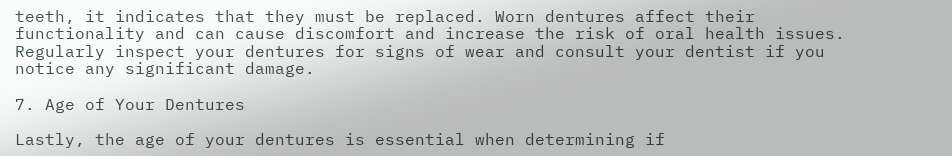teeth, it indicates that they must be replaced. Worn dentures affect their functionality and can cause discomfort and increase the risk of oral health issues. Regularly inspect your dentures for signs of wear and consult your dentist if you notice any significant damage.

7. Age of Your Dentures

Lastly, the age of your dentures is essential when determining if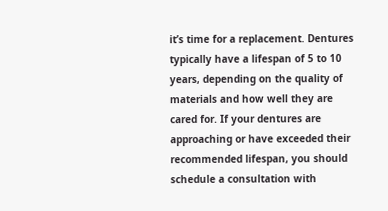it’s time for a replacement. Dentures typically have a lifespan of 5 to 10 years, depending on the quality of materials and how well they are cared for. If your dentures are approaching or have exceeded their recommended lifespan, you should schedule a consultation with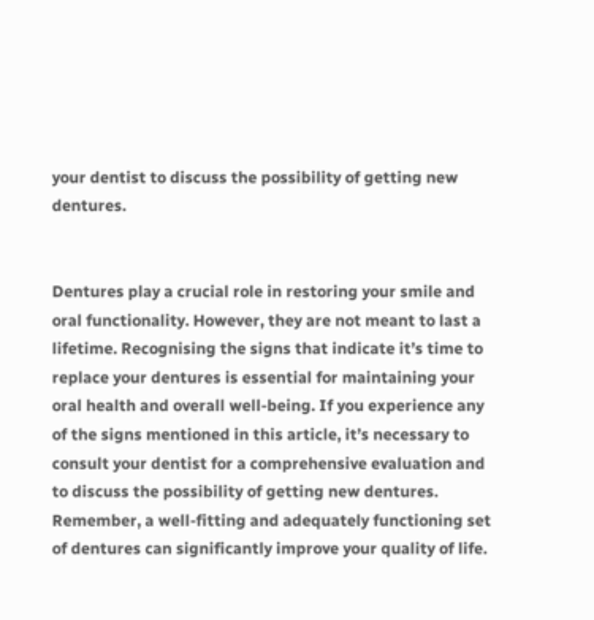your dentist to discuss the possibility of getting new dentures.


Dentures play a crucial role in restoring your smile and oral functionality. However, they are not meant to last a lifetime. Recognising the signs that indicate it’s time to replace your dentures is essential for maintaining your oral health and overall well-being. If you experience any of the signs mentioned in this article, it’s necessary to consult your dentist for a comprehensive evaluation and to discuss the possibility of getting new dentures. Remember, a well-fitting and adequately functioning set of dentures can significantly improve your quality of life.